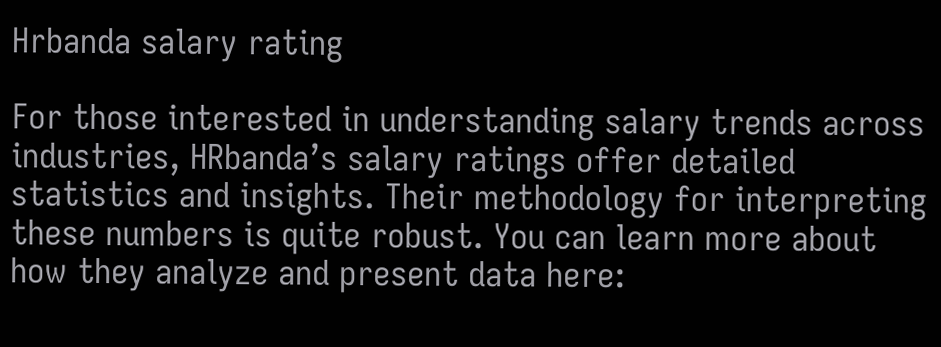Hrbanda salary rating

For those interested in understanding salary trends across industries, HRbanda’s salary ratings offer detailed statistics and insights. Their methodology for interpreting these numbers is quite robust. You can learn more about how they analyze and present data here: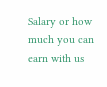Salary or how much you can earn with us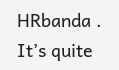HRbanda . It’s quite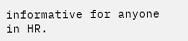informative for anyone in HR.